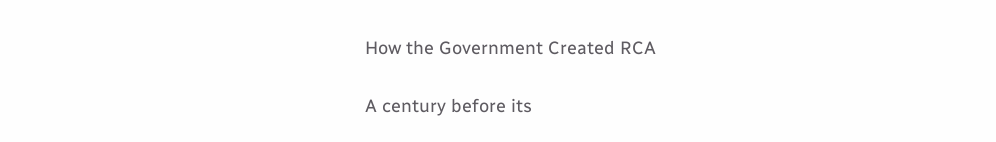How the Government Created RCA

A century before its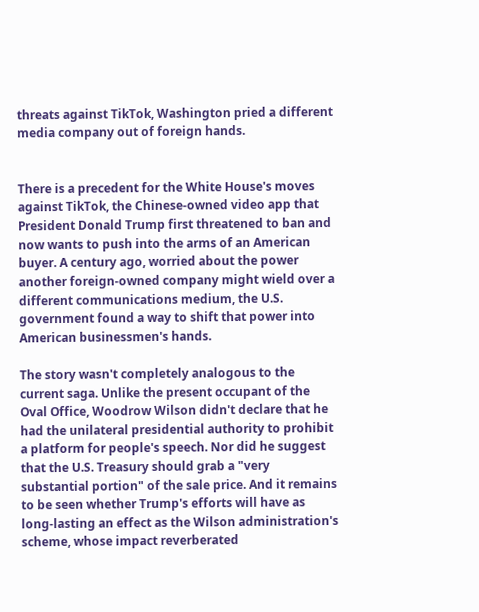threats against TikTok, Washington pried a different media company out of foreign hands.


There is a precedent for the White House's moves against TikTok, the Chinese-owned video app that President Donald Trump first threatened to ban and now wants to push into the arms of an American buyer. A century ago, worried about the power another foreign-owned company might wield over a different communications medium, the U.S. government found a way to shift that power into American businessmen's hands.

The story wasn't completely analogous to the current saga. Unlike the present occupant of the Oval Office, Woodrow Wilson didn't declare that he had the unilateral presidential authority to prohibit a platform for people's speech. Nor did he suggest that the U.S. Treasury should grab a "very substantial portion" of the sale price. And it remains to be seen whether Trump's efforts will have as long-lasting an effect as the Wilson administration's scheme, whose impact reverberated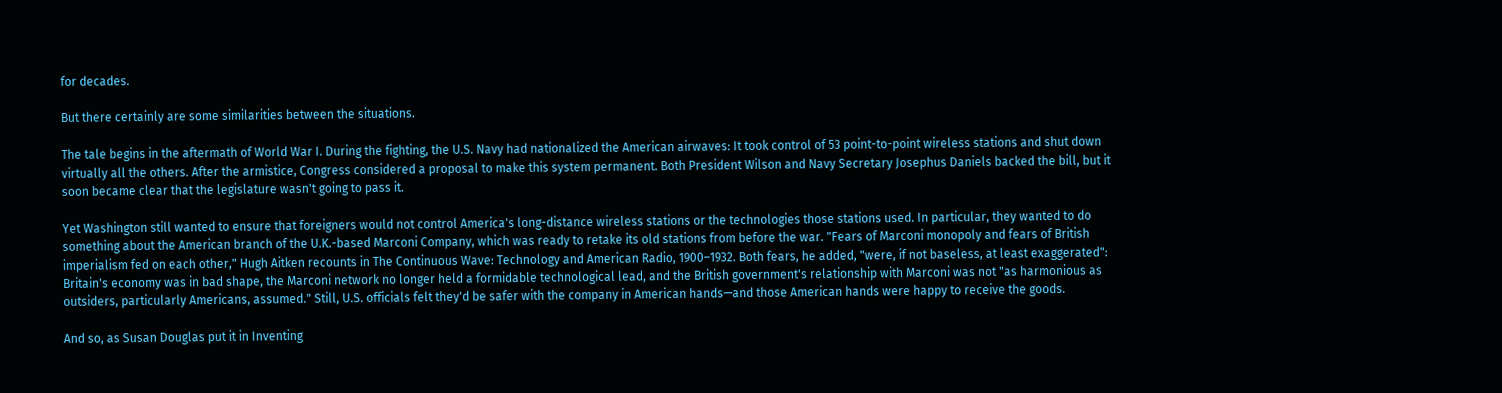for decades.

But there certainly are some similarities between the situations.

The tale begins in the aftermath of World War I. During the fighting, the U.S. Navy had nationalized the American airwaves: It took control of 53 point-to-point wireless stations and shut down virtually all the others. After the armistice, Congress considered a proposal to make this system permanent. Both President Wilson and Navy Secretary Josephus Daniels backed the bill, but it soon became clear that the legislature wasn't going to pass it.

Yet Washington still wanted to ensure that foreigners would not control America's long-distance wireless stations or the technologies those stations used. In particular, they wanted to do something about the American branch of the U.K.-based Marconi Company, which was ready to retake its old stations from before the war. "Fears of Marconi monopoly and fears of British imperialism fed on each other," Hugh Aitken recounts in The Continuous Wave: Technology and American Radio, 1900–1932. Both fears, he added, "were, if not baseless, at least exaggerated": Britain's economy was in bad shape, the Marconi network no longer held a formidable technological lead, and the British government's relationship with Marconi was not "as harmonious as outsiders, particularly Americans, assumed." Still, U.S. officials felt they'd be safer with the company in American hands—and those American hands were happy to receive the goods.

And so, as Susan Douglas put it in Inventing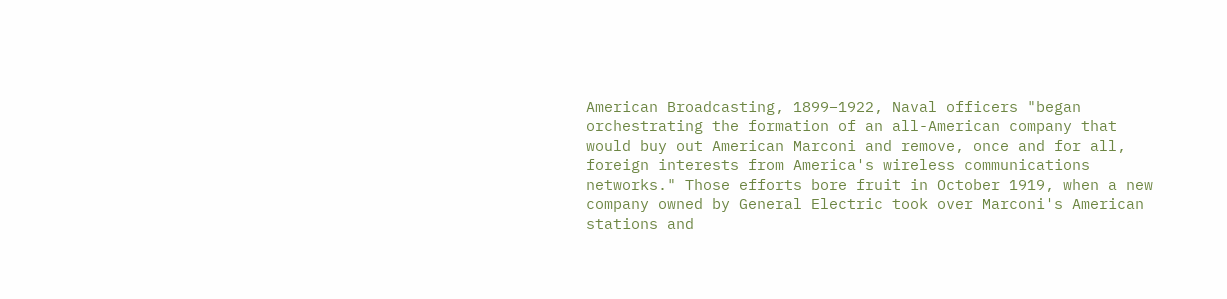American Broadcasting, 1899–1922, Naval officers "began orchestrating the formation of an all-American company that would buy out American Marconi and remove, once and for all, foreign interests from America's wireless communications networks." Those efforts bore fruit in October 1919, when a new company owned by General Electric took over Marconi's American stations and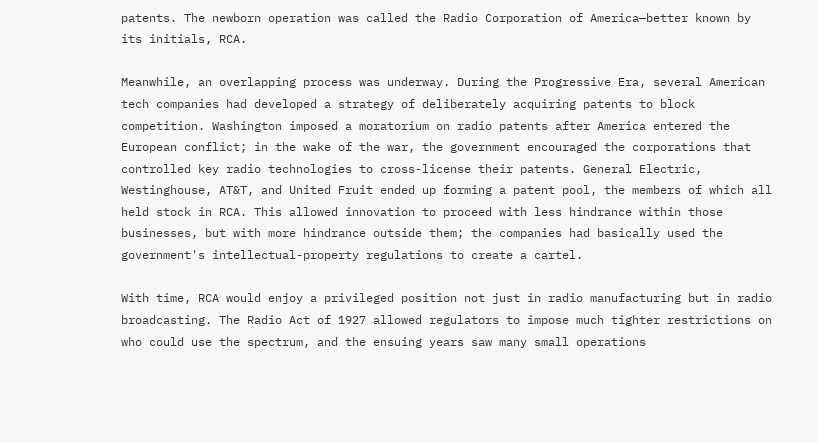patents. The newborn operation was called the Radio Corporation of America—better known by its initials, RCA.

Meanwhile, an overlapping process was underway. During the Progressive Era, several American tech companies had developed a strategy of deliberately acquiring patents to block competition. Washington imposed a moratorium on radio patents after America entered the European conflict; in the wake of the war, the government encouraged the corporations that controlled key radio technologies to cross-license their patents. General Electric, Westinghouse, AT&T, and United Fruit ended up forming a patent pool, the members of which all held stock in RCA. This allowed innovation to proceed with less hindrance within those businesses, but with more hindrance outside them; the companies had basically used the government's intellectual-property regulations to create a cartel.

With time, RCA would enjoy a privileged position not just in radio manufacturing but in radio broadcasting. The Radio Act of 1927 allowed regulators to impose much tighter restrictions on who could use the spectrum, and the ensuing years saw many small operations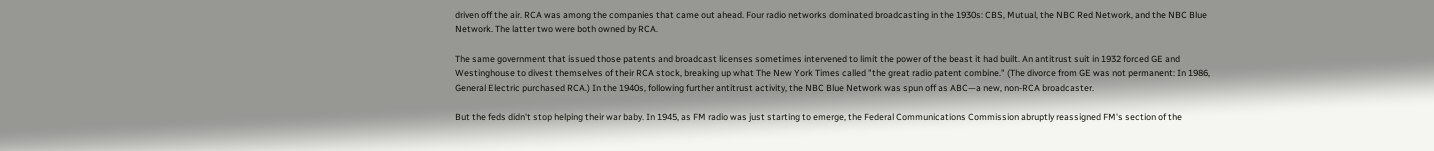driven off the air. RCA was among the companies that came out ahead. Four radio networks dominated broadcasting in the 1930s: CBS, Mutual, the NBC Red Network, and the NBC Blue Network. The latter two were both owned by RCA.

The same government that issued those patents and broadcast licenses sometimes intervened to limit the power of the beast it had built. An antitrust suit in 1932 forced GE and Westinghouse to divest themselves of their RCA stock, breaking up what The New York Times called "the great radio patent combine." (The divorce from GE was not permanent: In 1986, General Electric purchased RCA.) In the 1940s, following further antitrust activity, the NBC Blue Network was spun off as ABC—a new, non-RCA broadcaster.

But the feds didn't stop helping their war baby. In 1945, as FM radio was just starting to emerge, the Federal Communications Commission abruptly reassigned FM's section of the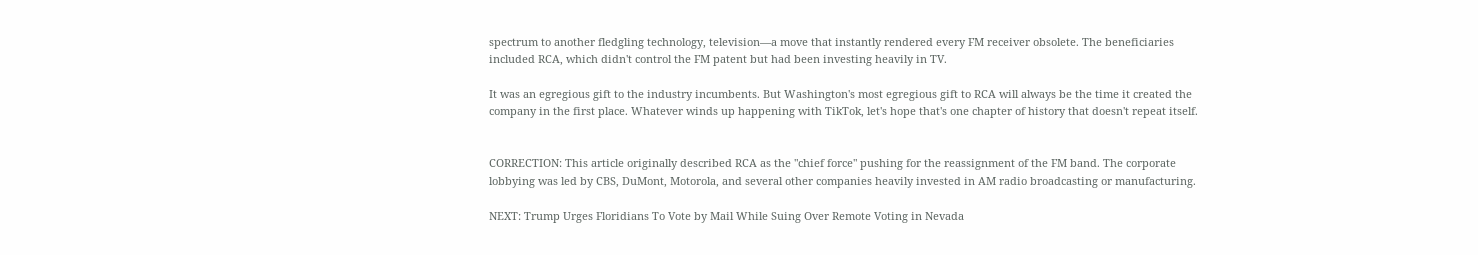spectrum to another fledgling technology, television—a move that instantly rendered every FM receiver obsolete. The beneficiaries included RCA, which didn't control the FM patent but had been investing heavily in TV.

It was an egregious gift to the industry incumbents. But Washington's most egregious gift to RCA will always be the time it created the company in the first place. Whatever winds up happening with TikTok, let's hope that's one chapter of history that doesn't repeat itself.


CORRECTION: This article originally described RCA as the "chief force" pushing for the reassignment of the FM band. The corporate lobbying was led by CBS, DuMont, Motorola, and several other companies heavily invested in AM radio broadcasting or manufacturing.

NEXT: Trump Urges Floridians To Vote by Mail While Suing Over Remote Voting in Nevada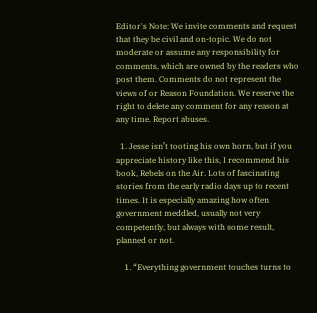Editor's Note: We invite comments and request that they be civil and on-topic. We do not moderate or assume any responsibility for comments, which are owned by the readers who post them. Comments do not represent the views of or Reason Foundation. We reserve the right to delete any comment for any reason at any time. Report abuses.

  1. Jesse isn’t tooting his own horn, but if you appreciate history like this, I recommend his book, Rebels on the Air. Lots of fascinating stories from the early radio days up to recent times. It is especially amazing how often government meddled, usually not very competently, but always with some result, planned or not.

    1. “Everything government touches turns to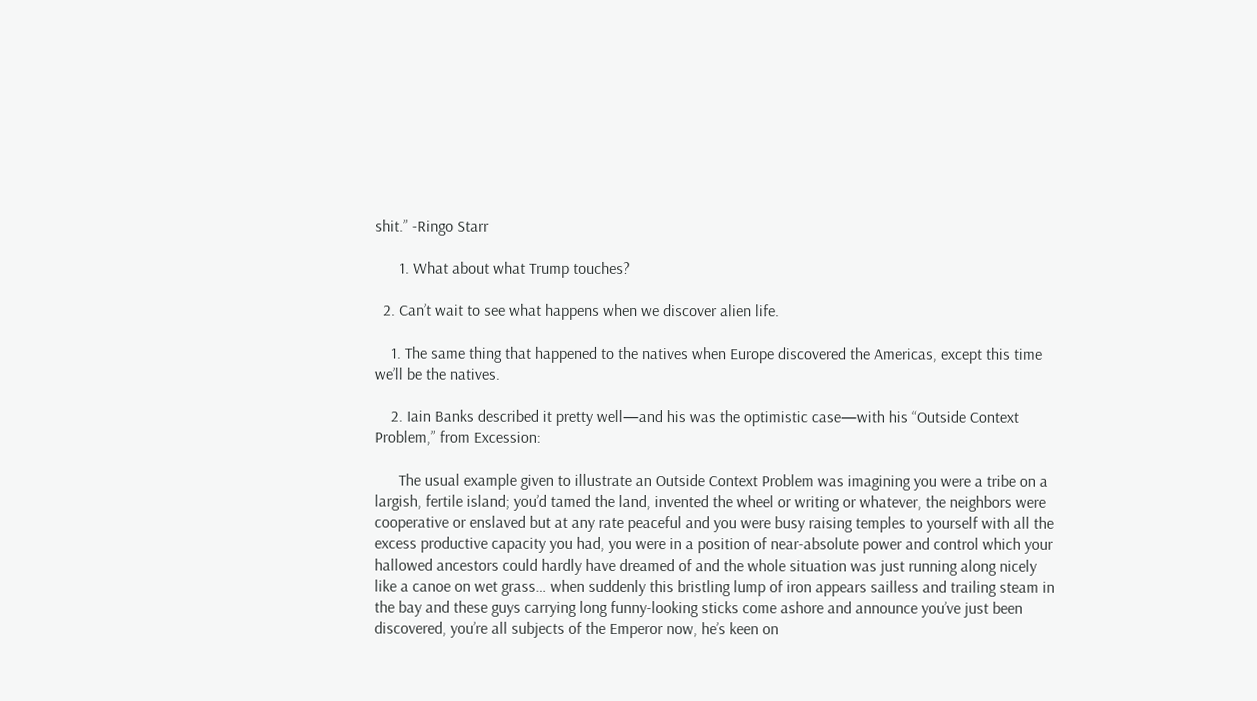shit.” -Ringo Starr

      1. What about what Trump touches?

  2. Can’t wait to see what happens when we discover alien life.

    1. The same thing that happened to the natives when Europe discovered the Americas, except this time we’ll be the natives.

    2. Iain Banks described it pretty well—and his was the optimistic case—with his “Outside Context Problem,” from Excession:

      The usual example given to illustrate an Outside Context Problem was imagining you were a tribe on a largish, fertile island; you’d tamed the land, invented the wheel or writing or whatever, the neighbors were cooperative or enslaved but at any rate peaceful and you were busy raising temples to yourself with all the excess productive capacity you had, you were in a position of near-absolute power and control which your hallowed ancestors could hardly have dreamed of and the whole situation was just running along nicely like a canoe on wet grass… when suddenly this bristling lump of iron appears sailless and trailing steam in the bay and these guys carrying long funny-looking sticks come ashore and announce you’ve just been discovered, you’re all subjects of the Emperor now, he’s keen on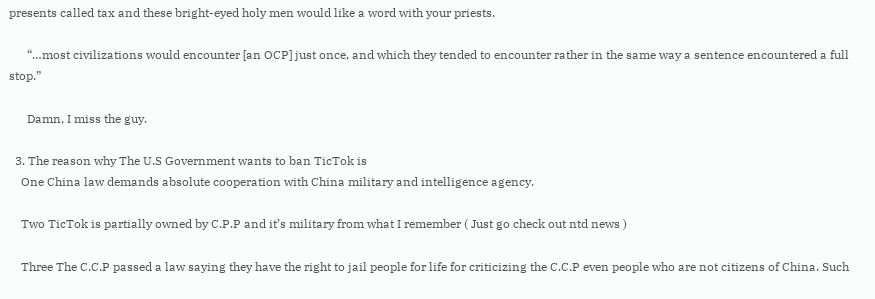presents called tax and these bright-eyed holy men would like a word with your priests.

      “…most civilizations would encounter [an OCP] just once, and which they tended to encounter rather in the same way a sentence encountered a full stop.”

      Damn, I miss the guy.

  3. The reason why The U.S Government wants to ban TicTok is
    One China law demands absolute cooperation with China military and intelligence agency.

    Two TicTok is partially owned by C.P.P and it’s military from what I remember ( Just go check out ntd news )

    Three The C.C.P passed a law saying they have the right to jail people for life for criticizing the C.C.P even people who are not citizens of China. Such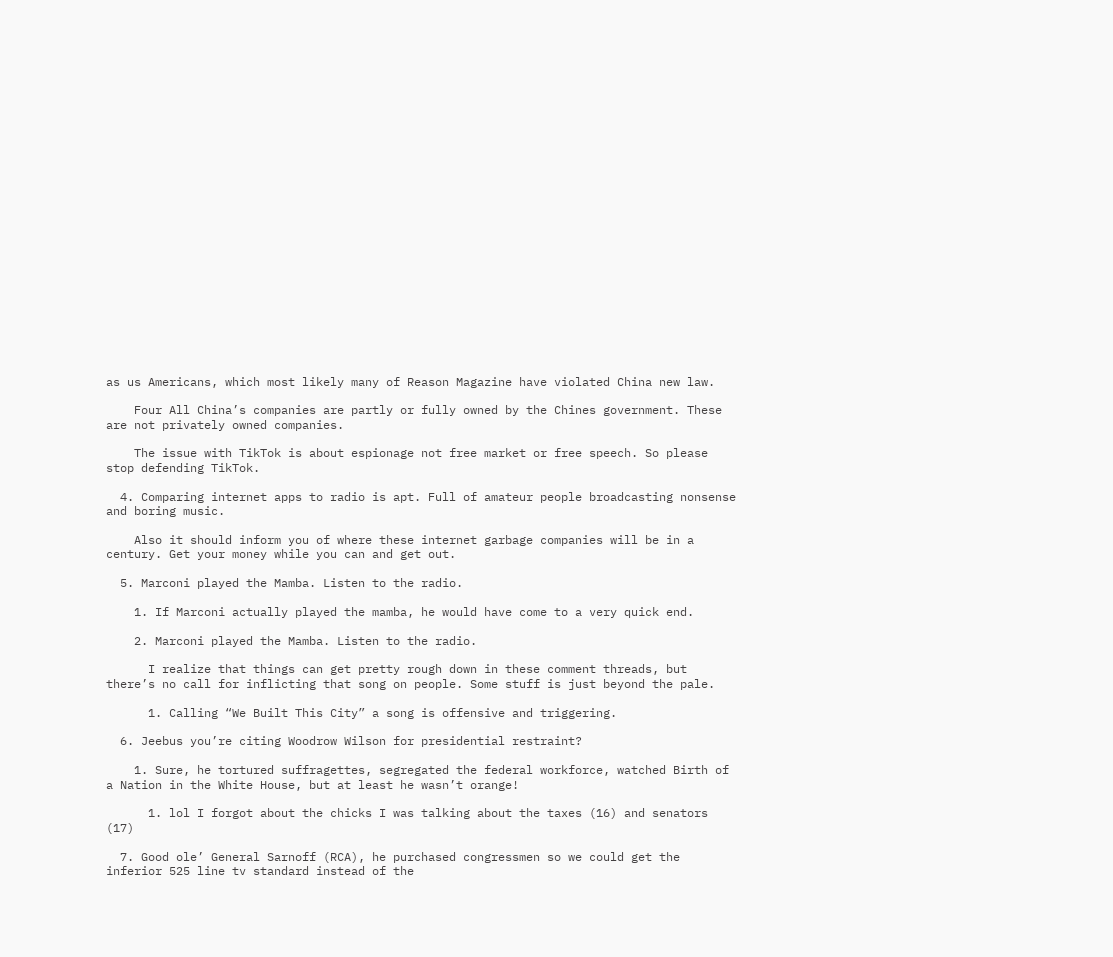as us Americans, which most likely many of Reason Magazine have violated China new law.

    Four All China’s companies are partly or fully owned by the Chines government. These are not privately owned companies.

    The issue with TikTok is about espionage not free market or free speech. So please stop defending TikTok.

  4. Comparing internet apps to radio is apt. Full of amateur people broadcasting nonsense and boring music.

    Also it should inform you of where these internet garbage companies will be in a century. Get your money while you can and get out.

  5. Marconi played the Mamba. Listen to the radio.

    1. If Marconi actually played the mamba, he would have come to a very quick end.

    2. Marconi played the Mamba. Listen to the radio.

      I realize that things can get pretty rough down in these comment threads, but there’s no call for inflicting that song on people. Some stuff is just beyond the pale.

      1. Calling “We Built This City” a song is offensive and triggering.

  6. Jeebus you’re citing Woodrow Wilson for presidential restraint?

    1. Sure, he tortured suffragettes, segregated the federal workforce, watched Birth of a Nation in the White House, but at least he wasn’t orange!

      1. lol I forgot about the chicks I was talking about the taxes (16) and senators (17)

  7. Good ole’ General Sarnoff (RCA), he purchased congressmen so we could get the inferior 525 line tv standard instead of the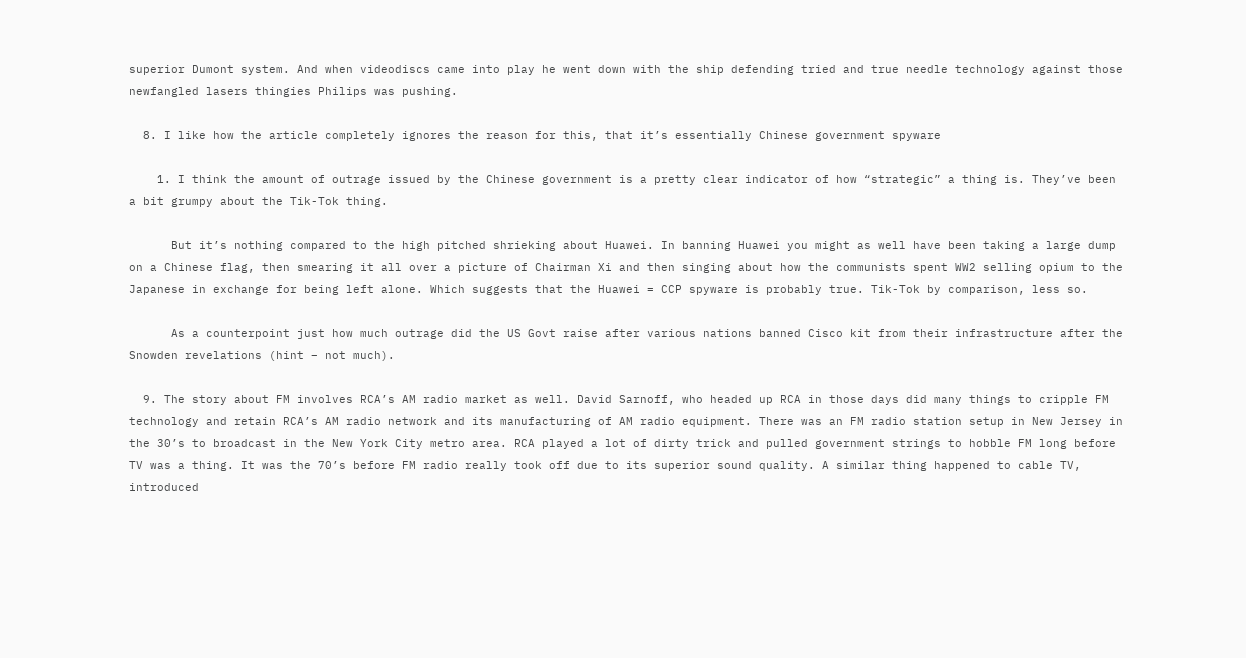superior Dumont system. And when videodiscs came into play he went down with the ship defending tried and true needle technology against those newfangled lasers thingies Philips was pushing.

  8. I like how the article completely ignores the reason for this, that it’s essentially Chinese government spyware

    1. I think the amount of outrage issued by the Chinese government is a pretty clear indicator of how “strategic” a thing is. They’ve been a bit grumpy about the Tik-Tok thing.

      But it’s nothing compared to the high pitched shrieking about Huawei. In banning Huawei you might as well have been taking a large dump on a Chinese flag, then smearing it all over a picture of Chairman Xi and then singing about how the communists spent WW2 selling opium to the Japanese in exchange for being left alone. Which suggests that the Huawei = CCP spyware is probably true. Tik-Tok by comparison, less so.

      As a counterpoint just how much outrage did the US Govt raise after various nations banned Cisco kit from their infrastructure after the Snowden revelations (hint – not much).

  9. The story about FM involves RCA’s AM radio market as well. David Sarnoff, who headed up RCA in those days did many things to cripple FM technology and retain RCA’s AM radio network and its manufacturing of AM radio equipment. There was an FM radio station setup in New Jersey in the 30’s to broadcast in the New York City metro area. RCA played a lot of dirty trick and pulled government strings to hobble FM long before TV was a thing. It was the 70’s before FM radio really took off due to its superior sound quality. A similar thing happened to cable TV, introduced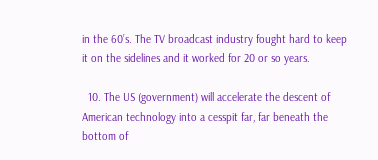in the 60’s. The TV broadcast industry fought hard to keep it on the sidelines and it worked for 20 or so years.

  10. The US (government) will accelerate the descent of American technology into a cesspit far, far beneath the bottom of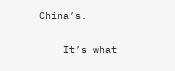China’s.

    It’s what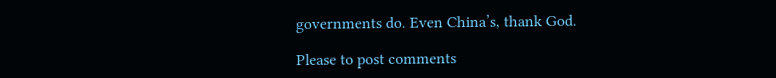governments do. Even China’s, thank God.

Please to post comments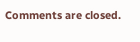Comments are closed.